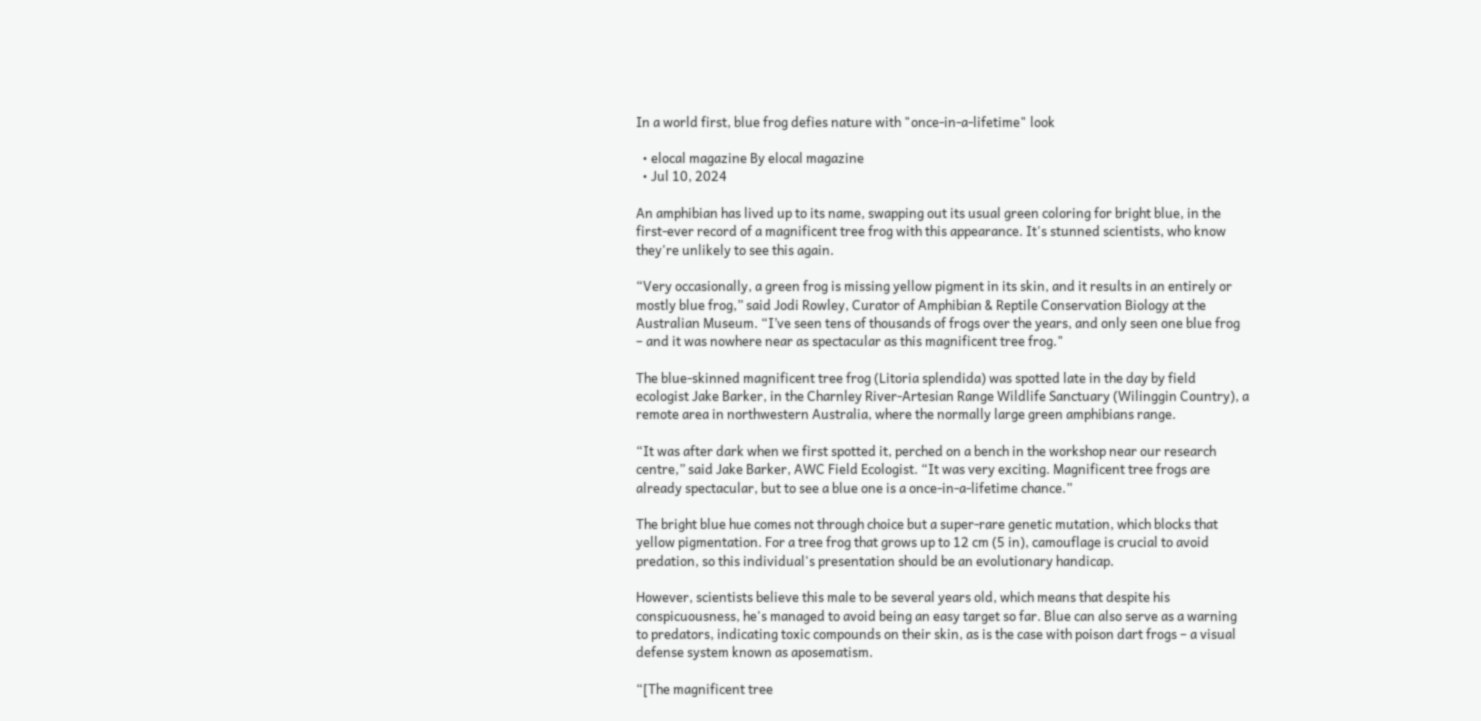In a world first, blue frog defies nature with "once-in-a-lifetime" look

  • elocal magazine By elocal magazine
  • Jul 10, 2024

An amphibian has lived up to its name, swapping out its usual green coloring for bright blue, in the first-ever record of a magnificent tree frog with this appearance. It's stunned scientists, who know they're unlikely to see this again.

“Very occasionally, a green frog is missing yellow pigment in its skin, and it results in an entirely or mostly blue frog,” said Jodi Rowley, Curator of Amphibian & Reptile Conservation Biology at the Australian Museum. “I’ve seen tens of thousands of frogs over the years, and only seen one blue frog – and it was nowhere near as spectacular as this magnificent tree frog."

The blue-skinned magnificent tree frog (Litoria splendida) was spotted late in the day by field ecologist Jake Barker, in the Charnley River-Artesian Range Wildlife Sanctuary (Wilinggin Country), a remote area in northwestern Australia, where the normally large green amphibians range.

“It was after dark when we first spotted it, perched on a bench in the workshop near our research centre,” said Jake Barker, AWC Field Ecologist. “It was very exciting. Magnificent tree frogs are already spectacular, but to see a blue one is a once-in-a-lifetime chance.”

The bright blue hue comes not through choice but a super-rare genetic mutation, which blocks that yellow pigmentation. For a tree frog that grows up to 12 cm (5 in), camouflage is crucial to avoid predation, so this individual's presentation should be an evolutionary handicap.

However, scientists believe this male to be several years old, which means that despite his conspicuousness, he's managed to avoid being an easy target so far. Blue can also serve as a warning to predators, indicating toxic compounds on their skin, as is the case with poison dart frogs – a visual defense system known as aposematism.

“[The magnificent tree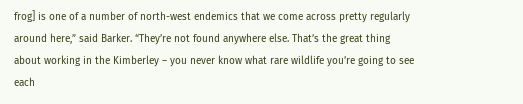frog] is one of a number of north-west endemics that we come across pretty regularly around here,” said Barker. “They’re not found anywhere else. That’s the great thing about working in the Kimberley – you never know what rare wildlife you’re going to see each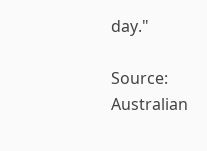day."

Source: Australian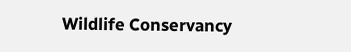Wildlife Conservancy